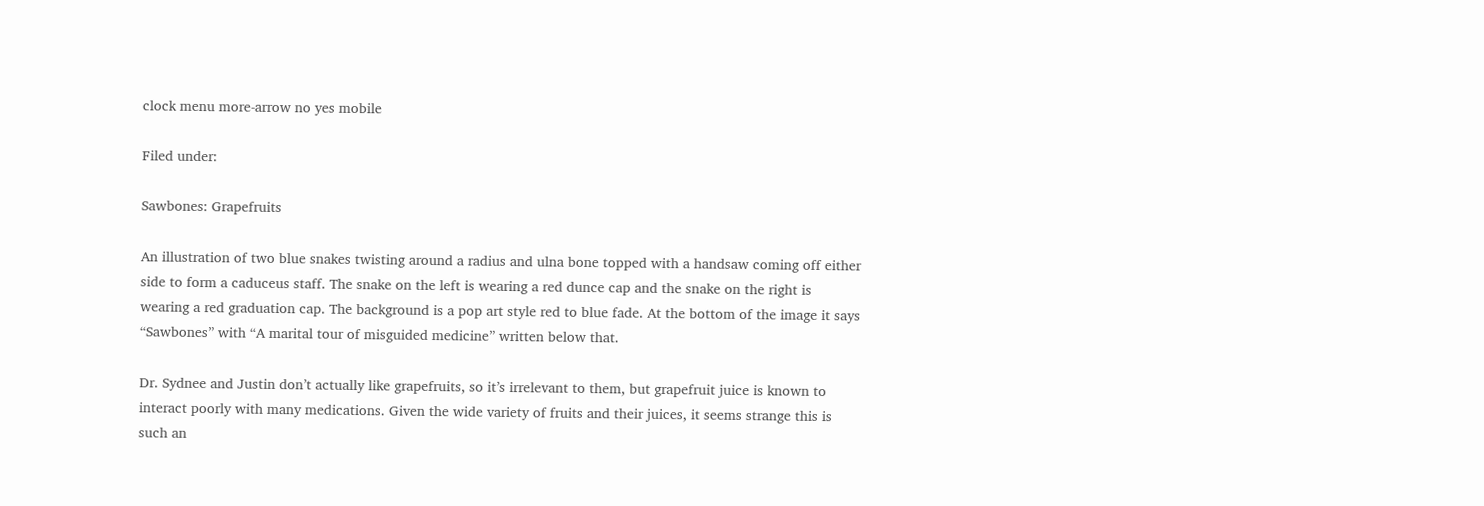clock menu more-arrow no yes mobile

Filed under:

Sawbones: Grapefruits

An illustration of two blue snakes twisting around a radius and ulna bone topped with a handsaw coming off either side to form a caduceus staff. The snake on the left is wearing a red dunce cap and the snake on the right is wearing a red graduation cap. The background is a pop art style red to blue fade. At the bottom of the image it says “Sawbones” with “A marital tour of misguided medicine” written below that.

Dr. Sydnee and Justin don’t actually like grapefruits, so it’s irrelevant to them, but grapefruit juice is known to interact poorly with many medications. Given the wide variety of fruits and their juices, it seems strange this is such an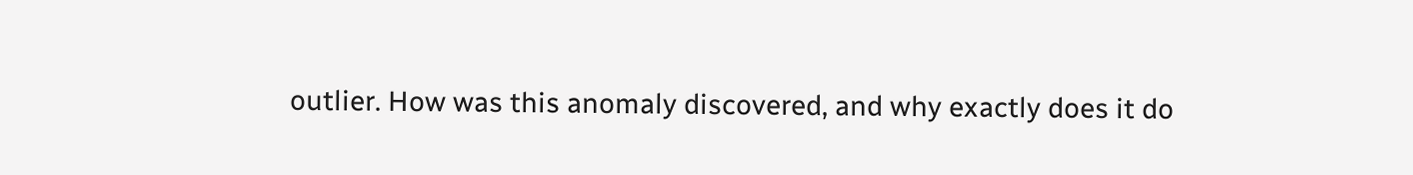outlier. How was this anomaly discovered, and why exactly does it do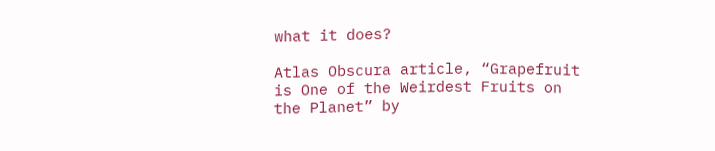what it does?

Atlas Obscura article, “Grapefruit is One of the Weirdest Fruits on the Planet” by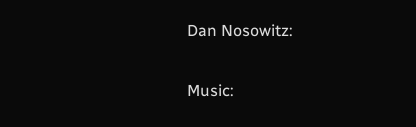Dan Nosowitz:

Music: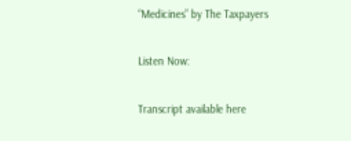“Medicines” by The Taxpayers

Listen Now:

Transcript available here